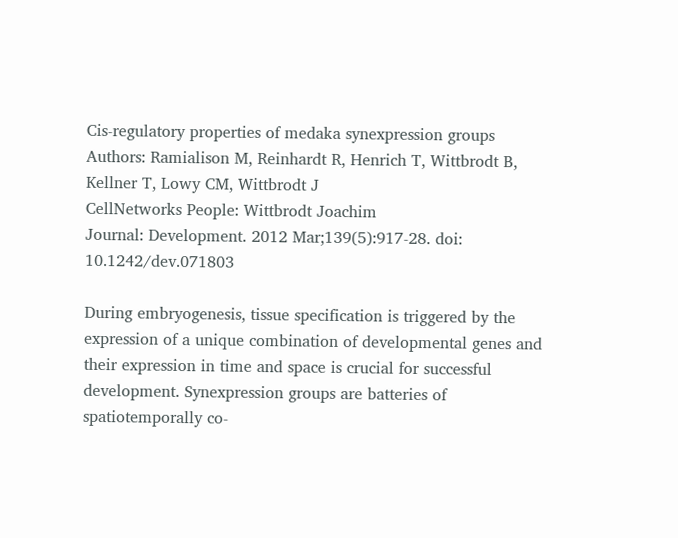Cis-regulatory properties of medaka synexpression groups
Authors: Ramialison M, Reinhardt R, Henrich T, Wittbrodt B, Kellner T, Lowy CM, Wittbrodt J
CellNetworks People: Wittbrodt Joachim
Journal: Development. 2012 Mar;139(5):917-28. doi: 10.1242/dev.071803

During embryogenesis, tissue specification is triggered by the expression of a unique combination of developmental genes and their expression in time and space is crucial for successful development. Synexpression groups are batteries of spatiotemporally co-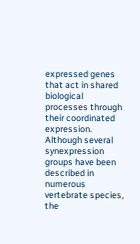expressed genes that act in shared biological processes through their coordinated expression. Although several synexpression groups have been described in numerous vertebrate species, the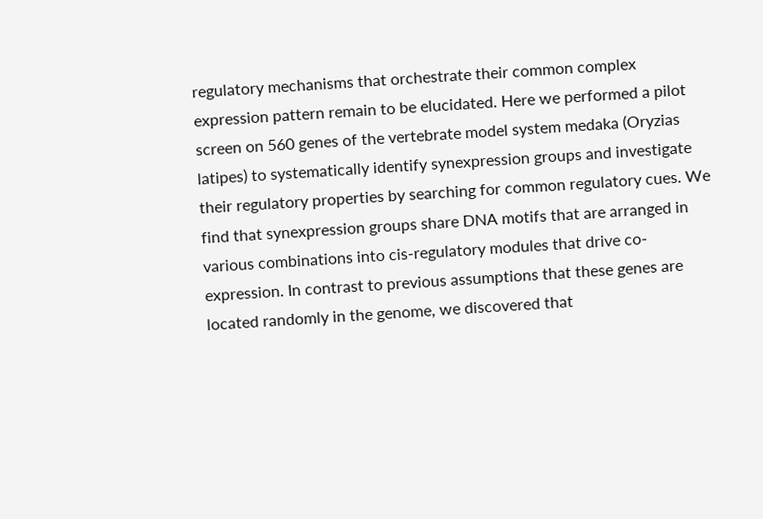regulatory mechanisms that orchestrate their common complex expression pattern remain to be elucidated. Here we performed a pilot screen on 560 genes of the vertebrate model system medaka (Oryzias latipes) to systematically identify synexpression groups and investigate their regulatory properties by searching for common regulatory cues. We find that synexpression groups share DNA motifs that are arranged in various combinations into cis-regulatory modules that drive co-expression. In contrast to previous assumptions that these genes are located randomly in the genome, we discovered that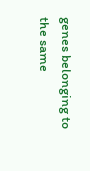genes belonging to the same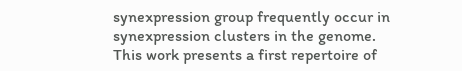synexpression group frequently occur in synexpression clusters in the genome. This work presents a first repertoire of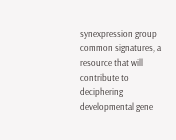synexpression group common signatures, a resource that will contribute to deciphering developmental gene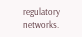regulatory networks.